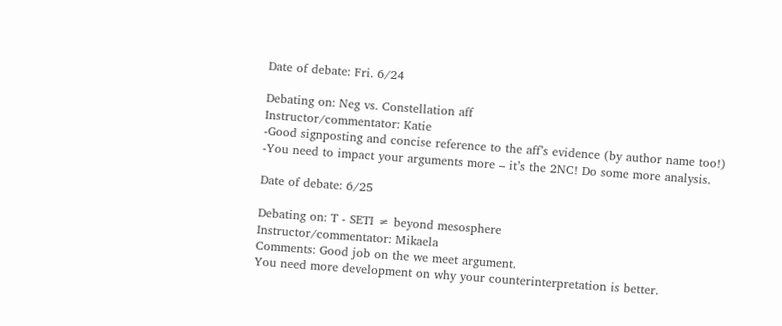Date of debate: Fri. 6/24

Debating on: Neg vs. Constellation aff
Instructor/commentator: Katie
-Good signposting and concise reference to the aff’s evidence (by author name too!)
-You need to impact your arguments more – it’s the 2NC! Do some more analysis.

Date of debate: 6/25

Debating on: T - SETI ≠ beyond mesosphere
Instructor/commentator: Mikaela
Comments: Good job on the we meet argument.
You need more development on why your counterinterpretation is better.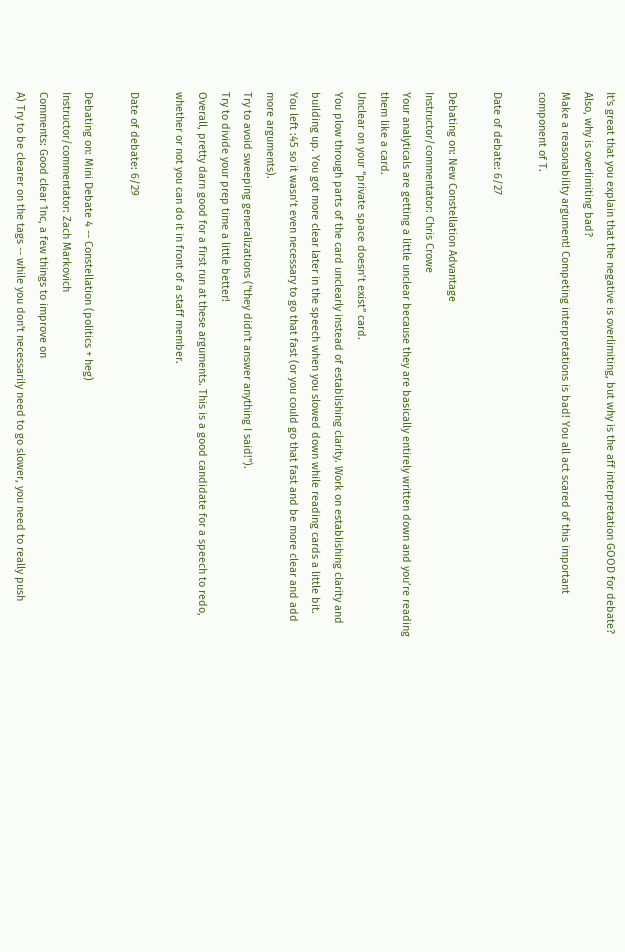It's great that you explain that the negative is overlimiting, but why is the aff interpretation GOOD for debate? Also, why is overlimiting bad?
Make a reasonability argument! Competing interpretations is bad! You all act scared of this important component of T.

Date of debate: 6/27

Debating on: New Constellation Advantage
Instructor/commentator: Chris Crowe
Your analyticals are getting a little unclear because they are basically entirely written down and you’re reading them like a card.
Unclear on your “private space doesn’t exist” card.
You plow through parts of the card unclearly instead of establishing clarity. Work on establishing clarity and building up. You got more clear later in the speech when you slowed down while reading cards a little bit.
You left :45 so it wasn’t even necessary to go that fast (or you could go that fast and be more clear and add more arguments).
Try to avoid sweeping generalizations ("they didn't answer anything I said!").
Try to divide your prep time a little better!
Overall, pretty darn good for a first run at these arguments. This is a good candidate for a speech to redo, whether or not you can do it in front of a staff member.

Date of debate: 6/29

Debating on: Mini Debate 4 -- Constellation (politics + heg)
Instructor/commentator: Zach Markovich
Comments: Good clear 1nc, a few things to improve on
A) Try to be clearer on the tags -- while you don't necessarily need to go slower, you need to really push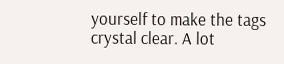yourself to make the tags crystal clear. A lot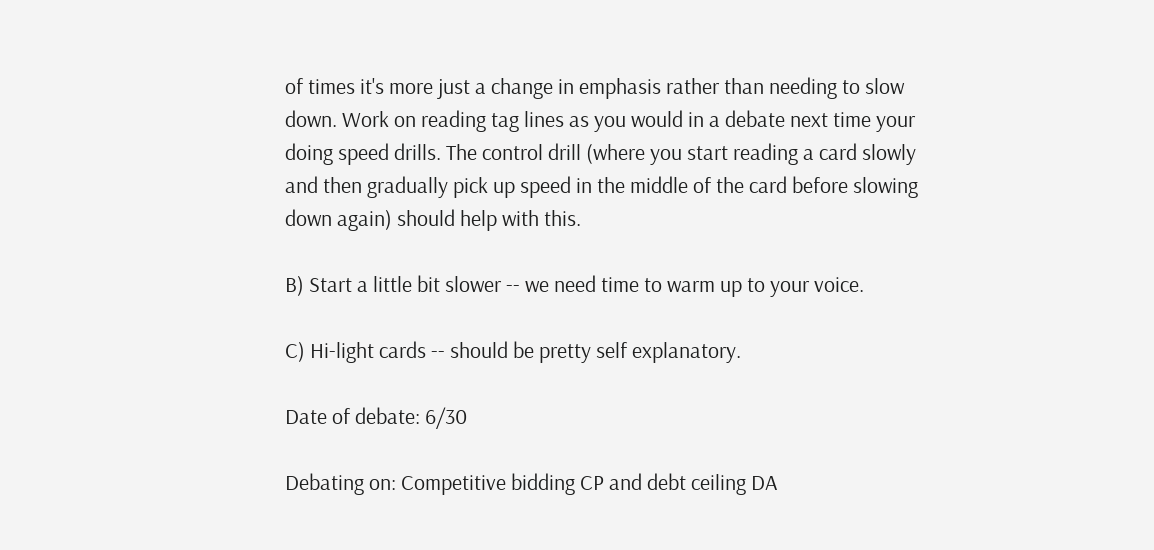of times it's more just a change in emphasis rather than needing to slow down. Work on reading tag lines as you would in a debate next time your doing speed drills. The control drill (where you start reading a card slowly and then gradually pick up speed in the middle of the card before slowing down again) should help with this.

B) Start a little bit slower -- we need time to warm up to your voice.

C) Hi-light cards -- should be pretty self explanatory.

Date of debate: 6/30

Debating on: Competitive bidding CP and debt ceiling DA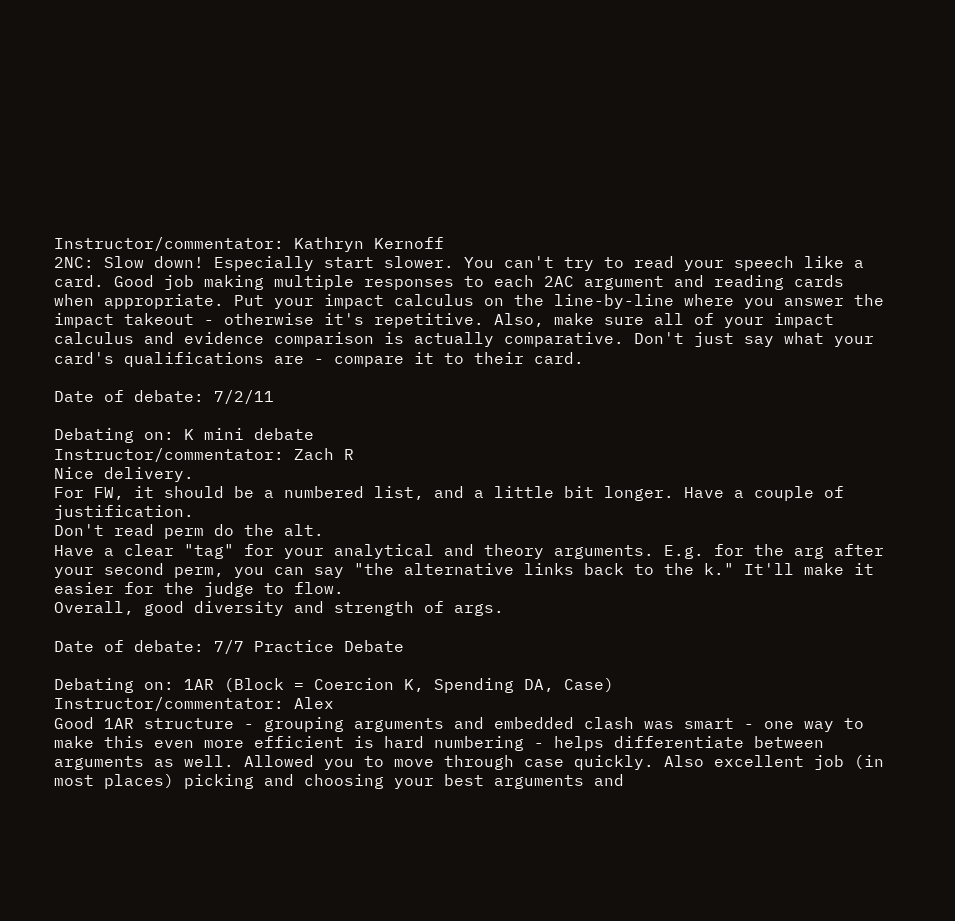Instructor/commentator: Kathryn Kernoff
2NC: Slow down! Especially start slower. You can't try to read your speech like a card. Good job making multiple responses to each 2AC argument and reading cards when appropriate. Put your impact calculus on the line-by-line where you answer the impact takeout - otherwise it's repetitive. Also, make sure all of your impact calculus and evidence comparison is actually comparative. Don't just say what your card's qualifications are - compare it to their card.

Date of debate: 7/2/11

Debating on: K mini debate
Instructor/commentator: Zach R
Nice delivery.
For FW, it should be a numbered list, and a little bit longer. Have a couple of justification.
Don't read perm do the alt.
Have a clear "tag" for your analytical and theory arguments. E.g. for the arg after your second perm, you can say "the alternative links back to the k." It'll make it easier for the judge to flow.
Overall, good diversity and strength of args.

Date of debate: 7/7 Practice Debate

Debating on: 1AR (Block = Coercion K, Spending DA, Case)
Instructor/commentator: Alex
Good 1AR structure - grouping arguments and embedded clash was smart - one way to make this even more efficient is hard numbering - helps differentiate between arguments as well. Allowed you to move through case quickly. Also excellent job (in most places) picking and choosing your best arguments and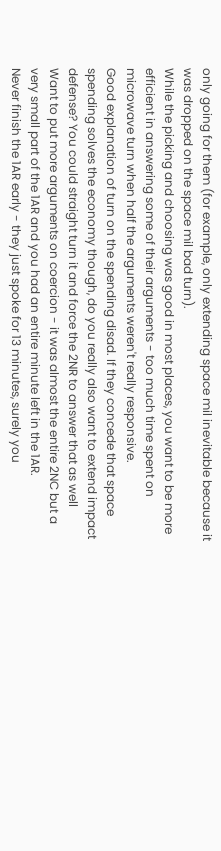only going for them (for example, only extending space mil inevitable because it was dropped on the space mil bad turn).
While the picking and choosing was good in most places, you want to be more efficient in answering some of their arguments - too much time spent on microwave turn when half the arguments weren't really responsive.
Good explanation of turn on the spending disad. If they concede that space spending solves the economy though, do you really also want to extend impact defense? You could straight turn it and force the 2NR to answer that as well
Want to put more arguments on coercion - it was almost the entire 2NC but a very small part of the 1AR and you had an entire minute left in the 1AR.
Never finish the 1AR early - they just spoke for 13 minutes, surely you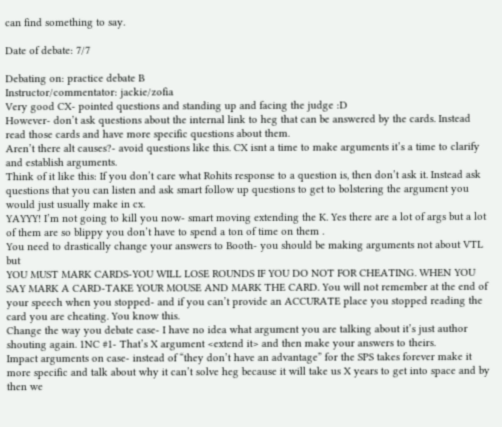can find something to say.

Date of debate: 7/7

Debating on: practice debate B
Instructor/commentator: jackie/zofia
Very good CX- pointed questions and standing up and facing the judge :D
However- don’t ask questions about the internal link to heg that can be answered by the cards. Instead read those cards and have more specific questions about them.
Aren’t there alt causes?- avoid questions like this. CX isnt a time to make arguments it’s a time to clarify and establish arguments.
Think of it like this: If you don’t care what Rohits response to a question is, then don’t ask it. Instead ask questions that you can listen and ask smart follow up questions to get to bolstering the argument you would just usually make in cx.
YAYYY! I’m not going to kill you now- smart moving extending the K. Yes there are a lot of args but a lot of them are so blippy you don’t have to spend a ton of time on them .
You need to drastically change your answers to Booth- you should be making arguments not about VTL but
YOU MUST MARK CARDS-YOU WILL LOSE ROUNDS IF YOU DO NOT FOR CHEATING. WHEN YOU SAY MARK A CARD-TAKE YOUR MOUSE AND MARK THE CARD. You will not remember at the end of your speech when you stopped- and if you can’t provide an ACCURATE place you stopped reading the card you are cheating. You know this.
Change the way you debate case- I have no idea what argument you are talking about it’s just author shouting again. 1NC #1- That’s X argument <extend it> and then make your answers to theirs.
Impact arguments on case- instead of “they don’t have an advantage” for the SPS takes forever make it more specific and talk about why it can’t solve heg because it will take us X years to get into space and by then we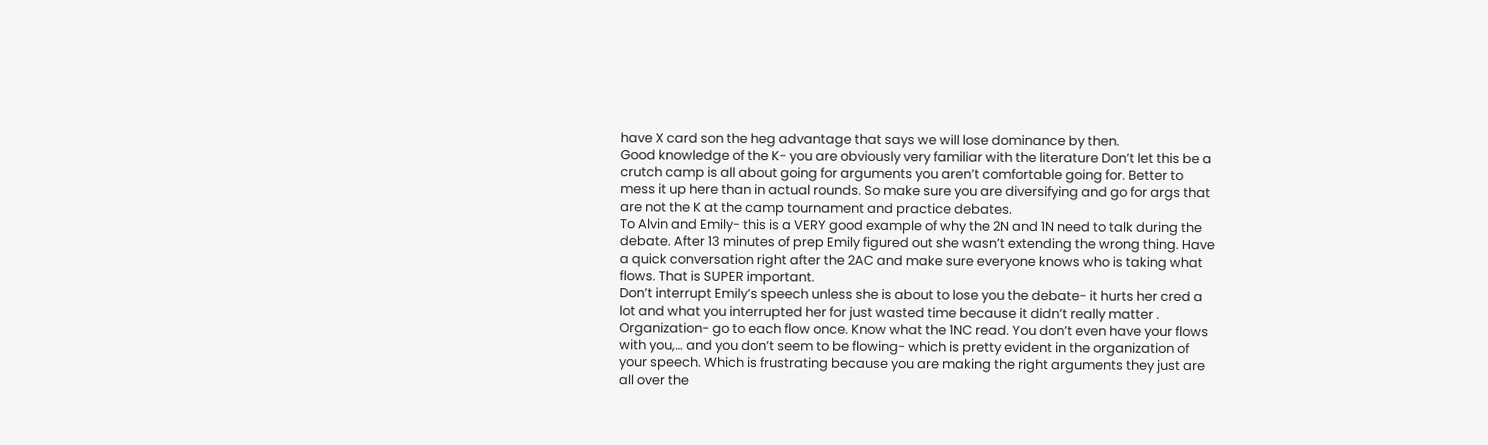have X card son the heg advantage that says we will lose dominance by then.
Good knowledge of the K- you are obviously very familiar with the literature Don’t let this be a crutch camp is all about going for arguments you aren’t comfortable going for. Better to mess it up here than in actual rounds. So make sure you are diversifying and go for args that are not the K at the camp tournament and practice debates.
To Alvin and Emily- this is a VERY good example of why the 2N and 1N need to talk during the debate. After 13 minutes of prep Emily figured out she wasn’t extending the wrong thing. Have a quick conversation right after the 2AC and make sure everyone knows who is taking what flows. That is SUPER important.
Don’t interrupt Emily’s speech unless she is about to lose you the debate- it hurts her cred a lot and what you interrupted her for just wasted time because it didn’t really matter .
Organization- go to each flow once. Know what the 1NC read. You don’t even have your flows with you,… and you don’t seem to be flowing- which is pretty evident in the organization of your speech. Which is frustrating because you are making the right arguments they just are all over the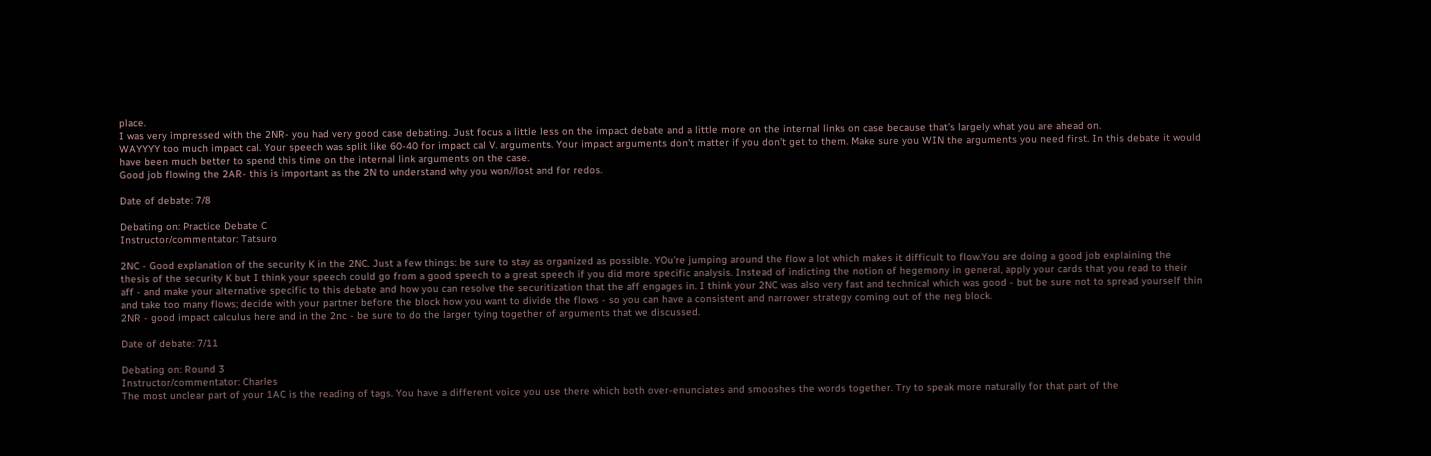place.
I was very impressed with the 2NR- you had very good case debating. Just focus a little less on the impact debate and a little more on the internal links on case because that’s largely what you are ahead on.
WAYYYY too much impact cal. Your speech was split like 60-40 for impact cal V. arguments. Your impact arguments don’t matter if you don’t get to them. Make sure you WIN the arguments you need first. In this debate it would have been much better to spend this time on the internal link arguments on the case.
Good job flowing the 2AR- this is important as the 2N to understand why you won//lost and for redos.

Date of debate: 7/8

Debating on: Practice Debate C
Instructor/commentator: Tatsuro

2NC - Good explanation of the security K in the 2NC. Just a few things: be sure to stay as organized as possible. YOu're jumping around the flow a lot which makes it difficult to flow.You are doing a good job explaining the thesis of the security K but I think your speech could go from a good speech to a great speech if you did more specific analysis. Instead of indicting the notion of hegemony in general, apply your cards that you read to their aff - and make your alternative specific to this debate and how you can resolve the securitization that the aff engages in. I think your 2NC was also very fast and technical which was good - but be sure not to spread yourself thin and take too many flows; decide with your partner before the block how you want to divide the flows - so you can have a consistent and narrower strategy coming out of the neg block.
2NR - good impact calculus here and in the 2nc - be sure to do the larger tying together of arguments that we discussed.

Date of debate: 7/11

Debating on: Round 3
Instructor/commentator: Charles
The most unclear part of your 1AC is the reading of tags. You have a different voice you use there which both over-enunciates and smooshes the words together. Try to speak more naturally for that part of the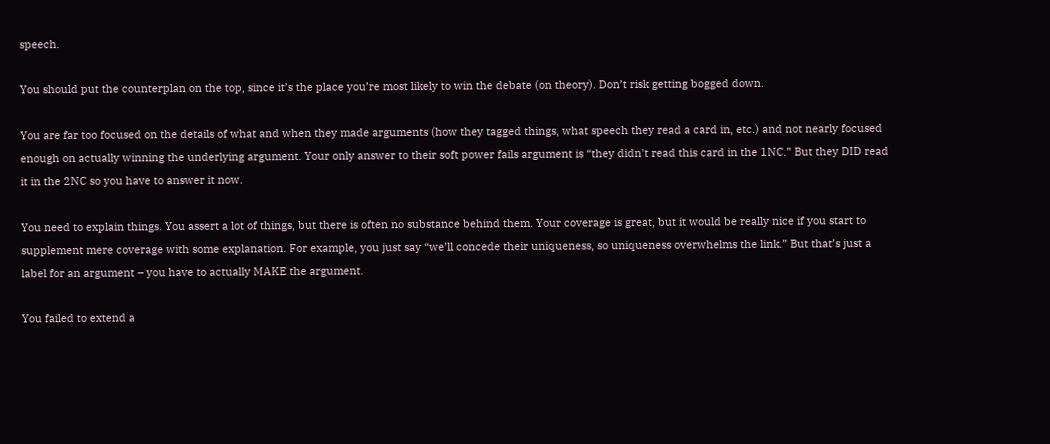speech.

You should put the counterplan on the top, since it’s the place you’re most likely to win the debate (on theory). Don’t risk getting bogged down.

You are far too focused on the details of what and when they made arguments (how they tagged things, what speech they read a card in, etc.) and not nearly focused enough on actually winning the underlying argument. Your only answer to their soft power fails argument is “they didn't read this card in the 1NC.” But they DID read it in the 2NC so you have to answer it now.

You need to explain things. You assert a lot of things, but there is often no substance behind them. Your coverage is great, but it would be really nice if you start to supplement mere coverage with some explanation. For example, you just say “we’ll concede their uniqueness, so uniqueness overwhelms the link.” But that’s just a label for an argument – you have to actually MAKE the argument.

You failed to extend a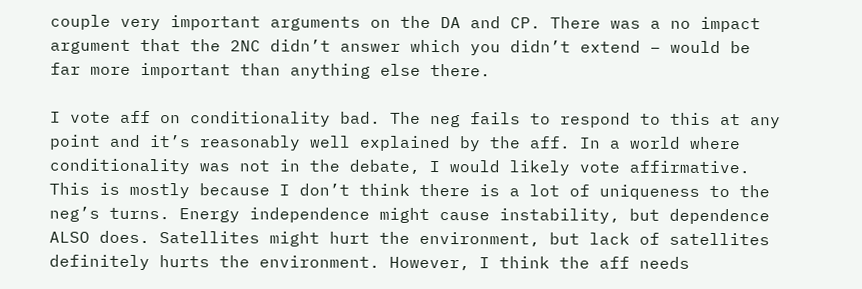couple very important arguments on the DA and CP. There was a no impact argument that the 2NC didn’t answer which you didn’t extend – would be far more important than anything else there.

I vote aff on conditionality bad. The neg fails to respond to this at any point and it’s reasonably well explained by the aff. In a world where conditionality was not in the debate, I would likely vote affirmative. This is mostly because I don’t think there is a lot of uniqueness to the neg’s turns. Energy independence might cause instability, but dependence ALSO does. Satellites might hurt the environment, but lack of satellites definitely hurts the environment. However, I think the aff needs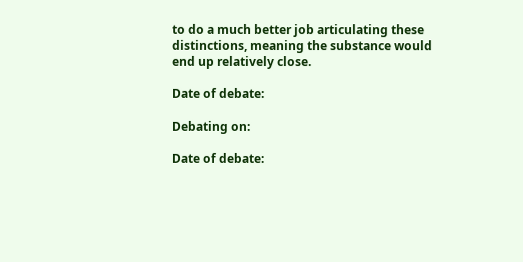to do a much better job articulating these distinctions, meaning the substance would end up relatively close.

Date of debate:

Debating on:

Date of debate: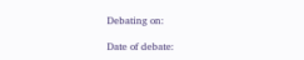Debating on:

Date of debate: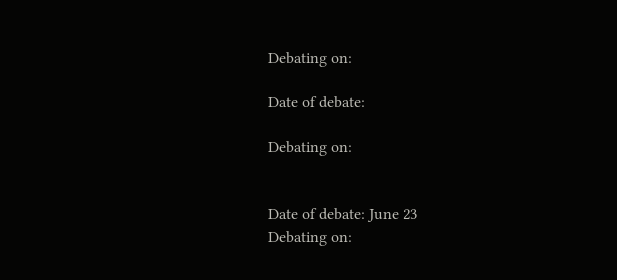Debating on:

Date of debate:

Debating on:


Date of debate: June 23
Debating on: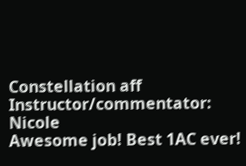Constellation aff
Instructor/commentator: Nicole
Awesome job! Best 1AC ever!